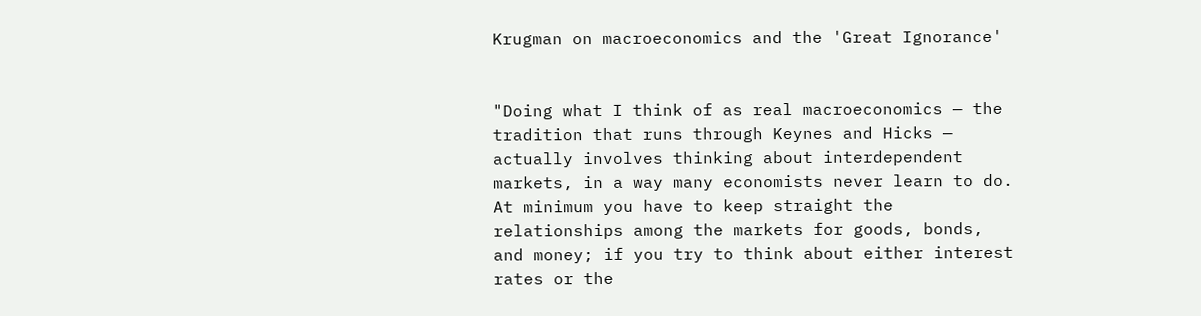Krugman on macroeconomics and the 'Great Ignorance'


"Doing what I think of as real macroeconomics — the tradition that runs through Keynes and Hicks — actually involves thinking about interdependent markets, in a way many economists never learn to do. At minimum you have to keep straight the relationships among the markets for goods, bonds, and money; if you try to think about either interest rates or the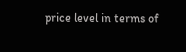price level in terms of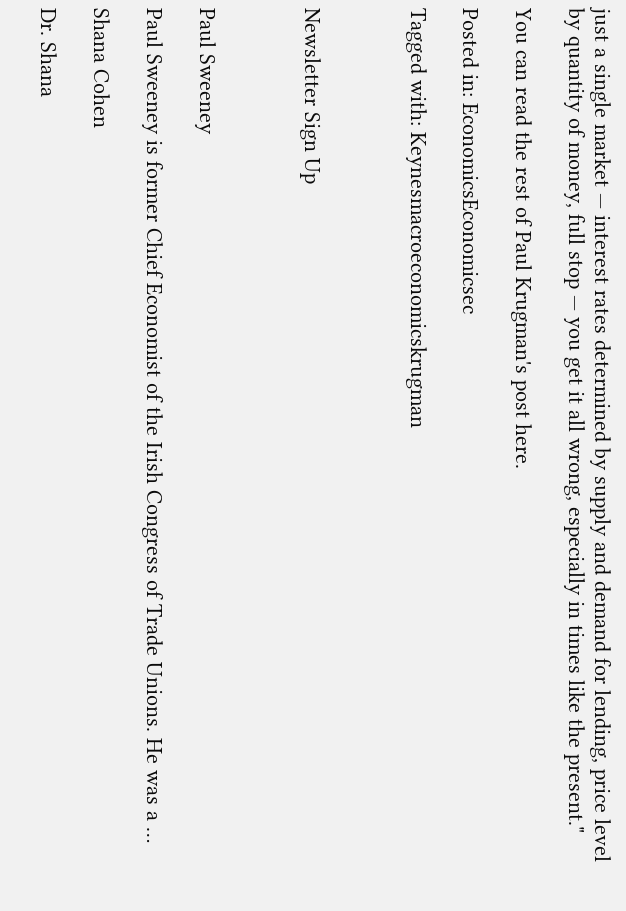just a single market — interest rates determined by supply and demand for lending, price level by quantity of money, full stop — you get it all wrong, especially in times like the present."

You can read the rest of Paul Krugman's post here.

Posted in: EconomicsEconomicsec

Tagged with: Keynesmacroeconomicskrugman



Newsletter Sign Up



Paul Sweeney

Paul Sweeney is former Chief Economist of the Irish Congress of Trade Unions. He was a …

Shana Cohen

Dr. Shana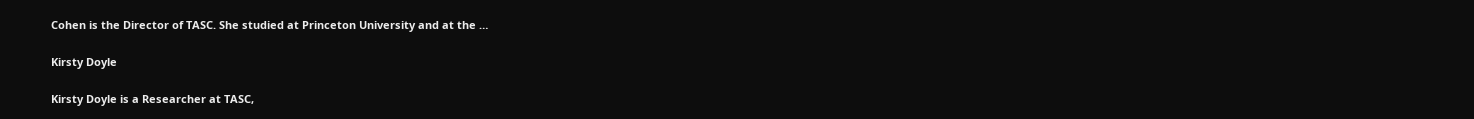Cohen is the Director of TASC. She studied at Princeton University and at the …

Kirsty Doyle

Kirsty Doyle is a Researcher at TASC,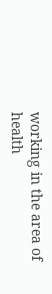working in the area of health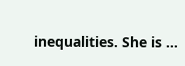inequalities. She is …